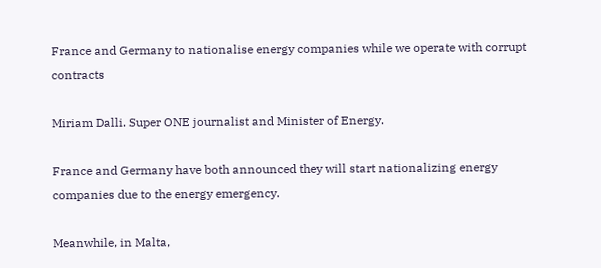France and Germany to nationalise energy companies while we operate with corrupt contracts

Miriam Dalli. Super ONE journalist and Minister of Energy.

France and Germany have both announced they will start nationalizing energy companies due to the energy emergency.

Meanwhile, in Malta,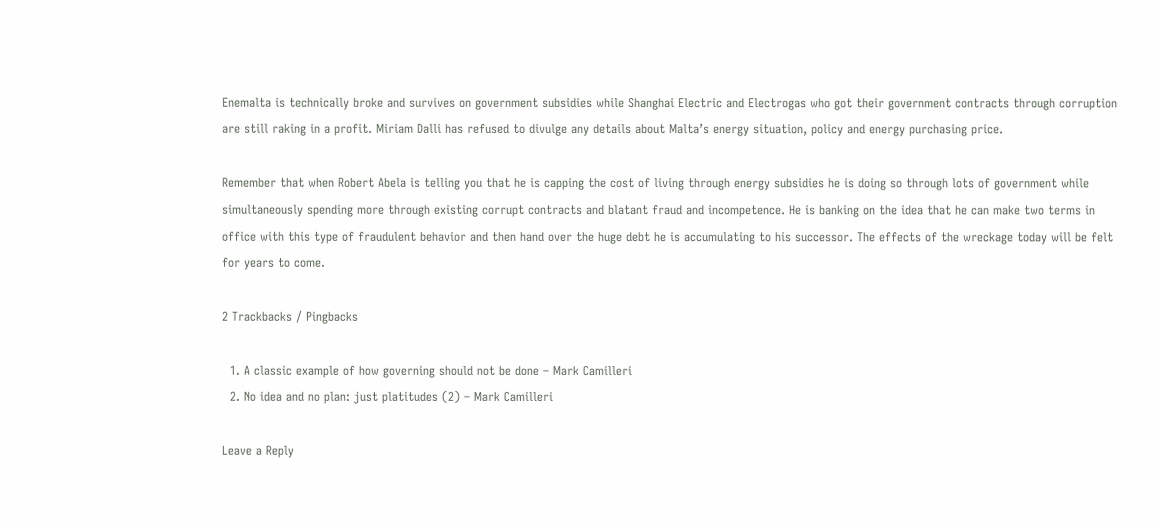Enemalta is technically broke and survives on government subsidies while Shanghai Electric and Electrogas who got their government contracts through corruption are still raking in a profit. Miriam Dalli has refused to divulge any details about Malta’s energy situation, policy and energy purchasing price.

Remember that when Robert Abela is telling you that he is capping the cost of living through energy subsidies he is doing so through lots of government while simultaneously spending more through existing corrupt contracts and blatant fraud and incompetence. He is banking on the idea that he can make two terms in office with this type of fraudulent behavior and then hand over the huge debt he is accumulating to his successor. The effects of the wreckage today will be felt for years to come.

2 Trackbacks / Pingbacks

  1. A classic example of how governing should not be done – Mark Camilleri
  2. No idea and no plan: just platitudes (2) – Mark Camilleri

Leave a Reply